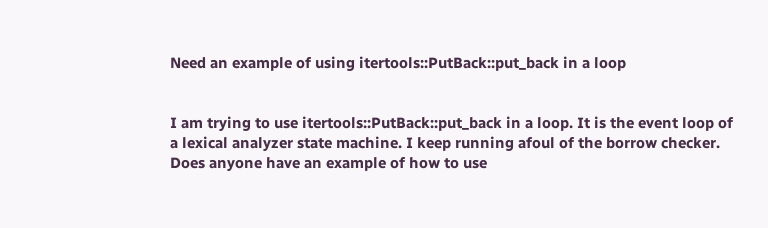Need an example of using itertools::PutBack::put_back in a loop


I am trying to use itertools::PutBack::put_back in a loop. It is the event loop of a lexical analyzer state machine. I keep running afoul of the borrow checker. Does anyone have an example of how to use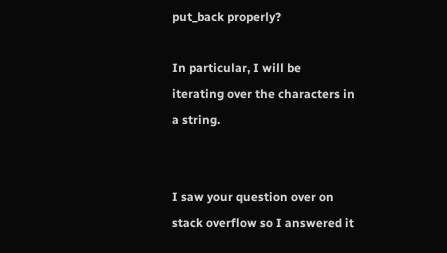put_back properly?

In particular, I will be iterating over the characters in a string.


I saw your question over on stack overflow so I answered it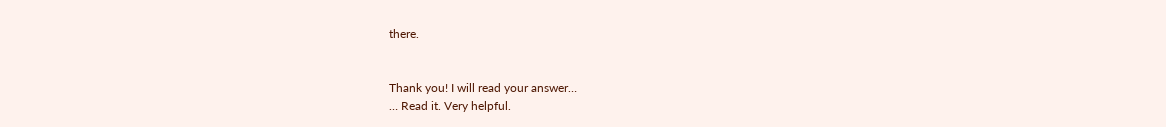there.


Thank you! I will read your answer…
… Read it. Very helpful.